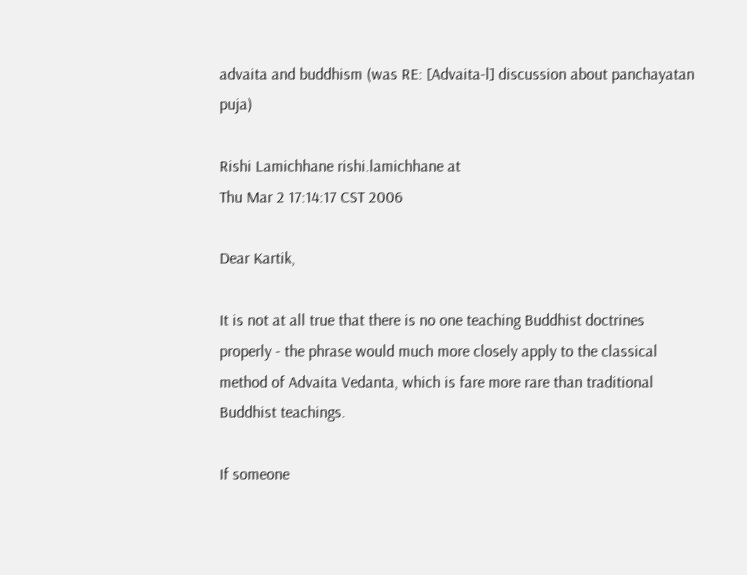advaita and buddhism (was RE: [Advaita-l] discussion about panchayatan puja)

Rishi Lamichhane rishi.lamichhane at
Thu Mar 2 17:14:17 CST 2006

Dear Kartik,

It is not at all true that there is no one teaching Buddhist doctrines
properly - the phrase would much more closely apply to the classical
method of Advaita Vedanta, which is fare more rare than traditional
Buddhist teachings.

If someone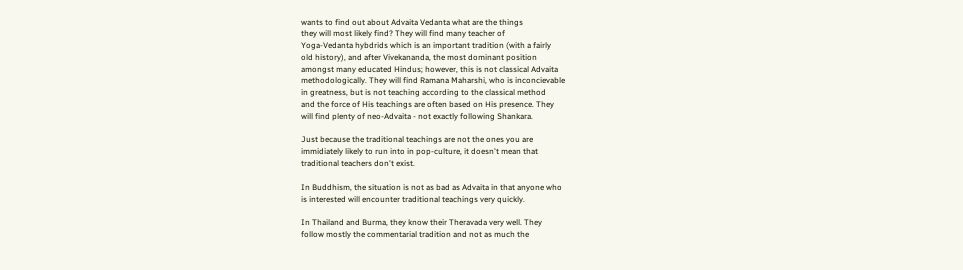wants to find out about Advaita Vedanta what are the things
they will most likely find? They will find many teacher of
Yoga-Vedanta hybdrids which is an important tradition (with a fairly
old history), and after Vivekananda, the most dominant position
amongst many educated Hindus; however, this is not classical Advaita
methodologically. They will find Ramana Maharshi, who is inconcievable
in greatness, but is not teaching according to the classical method
and the force of His teachings are often based on His presence. They
will find plenty of neo-Advaita - not exactly following Shankara.

Just because the traditional teachings are not the ones you are
immidiately likely to run into in pop-culture, it doesn't mean that
traditional teachers don't exist.

In Buddhism, the situation is not as bad as Advaita in that anyone who
is interested will encounter traditional teachings very quickly.

In Thailand and Burma, they know their Theravada very well. They
follow mostly the commentarial tradition and not as much the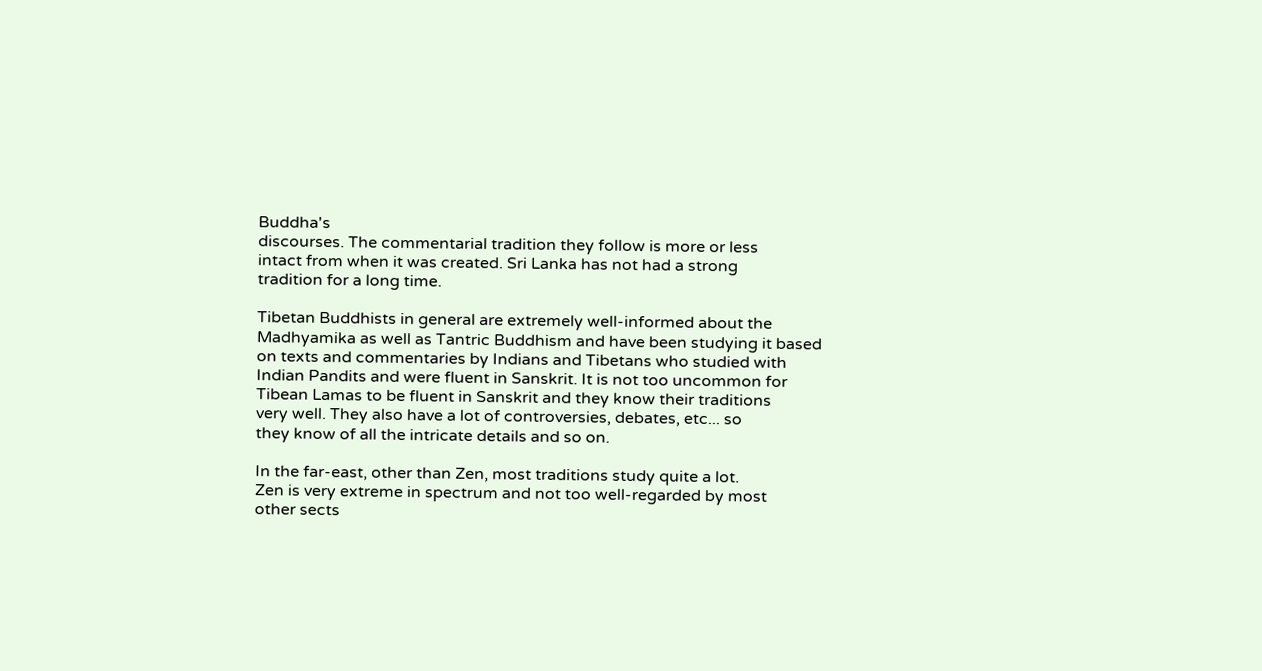Buddha's
discourses. The commentarial tradition they follow is more or less
intact from when it was created. Sri Lanka has not had a strong
tradition for a long time.

Tibetan Buddhists in general are extremely well-informed about the
Madhyamika as well as Tantric Buddhism and have been studying it based
on texts and commentaries by Indians and Tibetans who studied with
Indian Pandits and were fluent in Sanskrit. It is not too uncommon for
Tibean Lamas to be fluent in Sanskrit and they know their traditions
very well. They also have a lot of controversies, debates, etc... so
they know of all the intricate details and so on.

In the far-east, other than Zen, most traditions study quite a lot.
Zen is very extreme in spectrum and not too well-regarded by most
other sects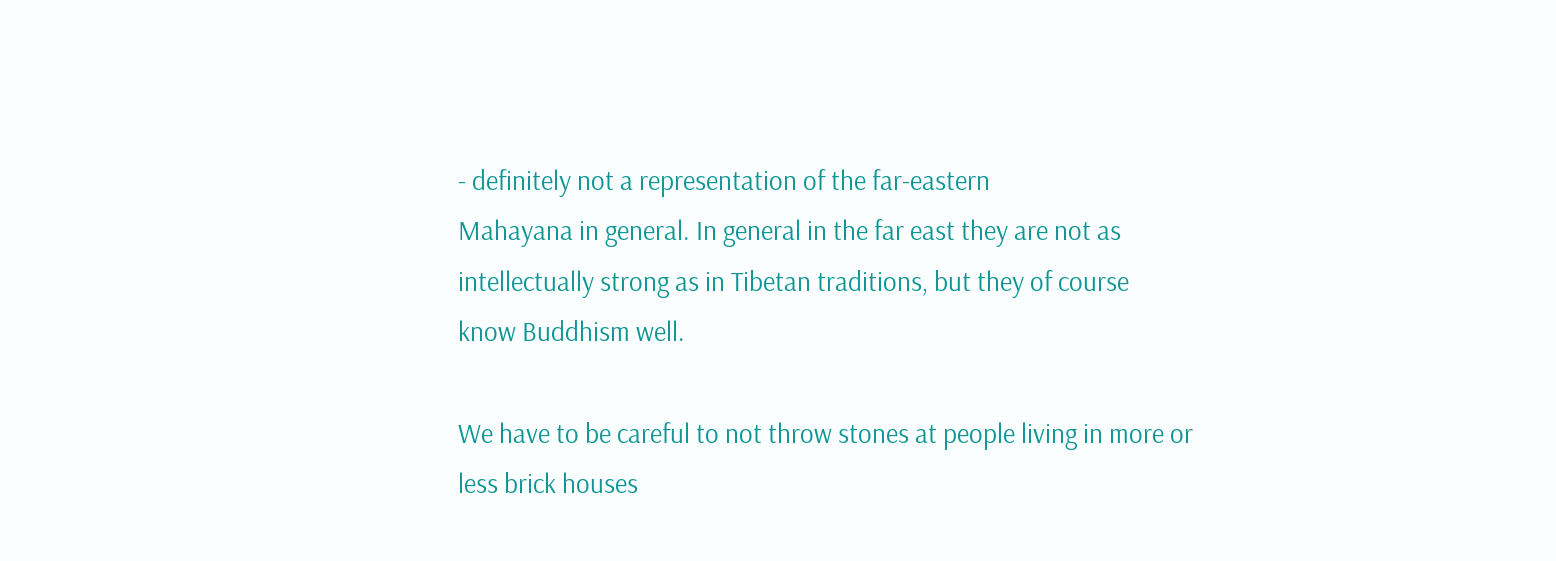- definitely not a representation of the far-eastern
Mahayana in general. In general in the far east they are not as
intellectually strong as in Tibetan traditions, but they of course
know Buddhism well.

We have to be careful to not throw stones at people living in more or
less brick houses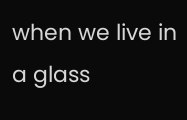when we live in a glass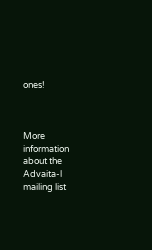ones!



More information about the Advaita-l mailing list